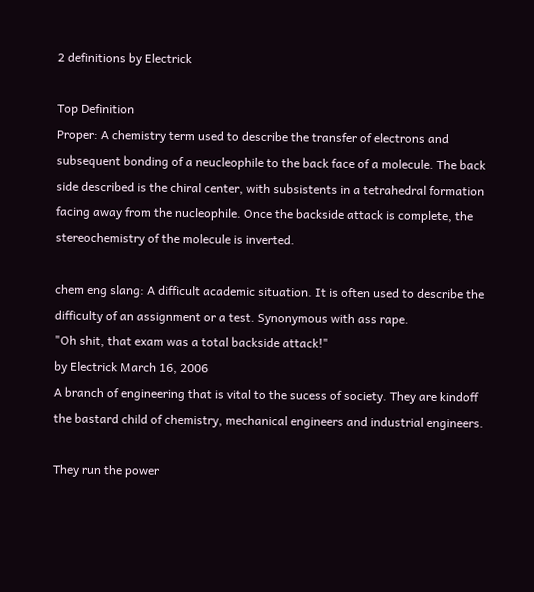2 definitions by Electrick

Top Definition
Proper: A chemistry term used to describe the transfer of electrons and subsequent bonding of a neucleophile to the back face of a molecule. The back side described is the chiral center, with subsistents in a tetrahedral formation facing away from the nucleophile. Once the backside attack is complete, the stereochemistry of the molecule is inverted.

chem eng slang: A difficult academic situation. It is often used to describe the difficulty of an assignment or a test. Synonymous with ass rape.
"Oh shit, that exam was a total backside attack!"
by Electrick March 16, 2006
A branch of engineering that is vital to the sucess of society. They are kindoff the bastard child of chemistry, mechanical engineers and industrial engineers.

They run the power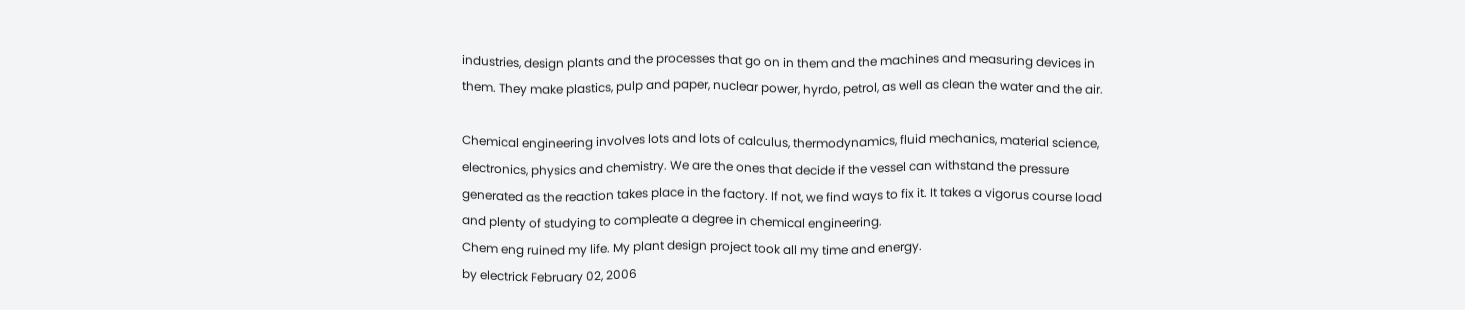industries, design plants and the processes that go on in them and the machines and measuring devices in them. They make plastics, pulp and paper, nuclear power, hyrdo, petrol, as well as clean the water and the air.

Chemical engineering involves lots and lots of calculus, thermodynamics, fluid mechanics, material science, electronics, physics and chemistry. We are the ones that decide if the vessel can withstand the pressure generated as the reaction takes place in the factory. If not, we find ways to fix it. It takes a vigorus course load and plenty of studying to compleate a degree in chemical engineering.
Chem eng ruined my life. My plant design project took all my time and energy.
by electrick February 02, 2006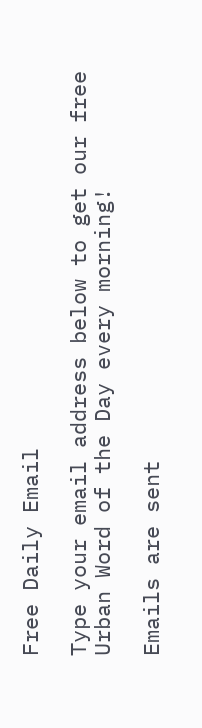Free Daily Email

Type your email address below to get our free Urban Word of the Day every morning!

Emails are sent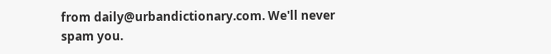from daily@urbandictionary.com. We'll never spam you.